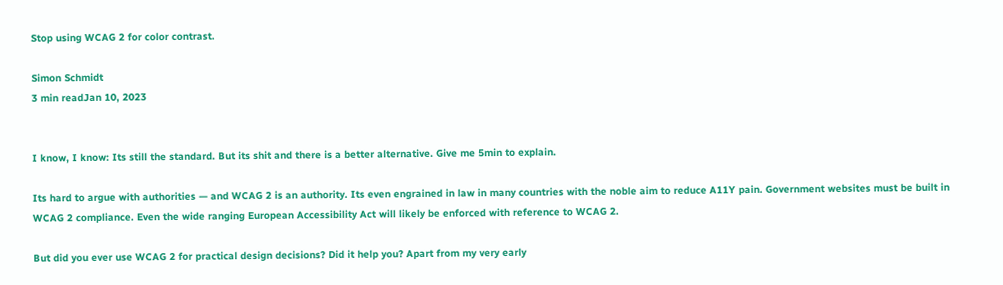Stop using WCAG 2 for color contrast.

Simon Schmidt
3 min readJan 10, 2023


I know, I know: Its still the standard. But its shit and there is a better alternative. Give me 5min to explain.

Its hard to argue with authorities — and WCAG 2 is an authority. Its even engrained in law in many countries with the noble aim to reduce A11Y pain. Government websites must be built in WCAG 2 compliance. Even the wide ranging European Accessibility Act will likely be enforced with reference to WCAG 2.

But did you ever use WCAG 2 for practical design decisions? Did it help you? Apart from my very early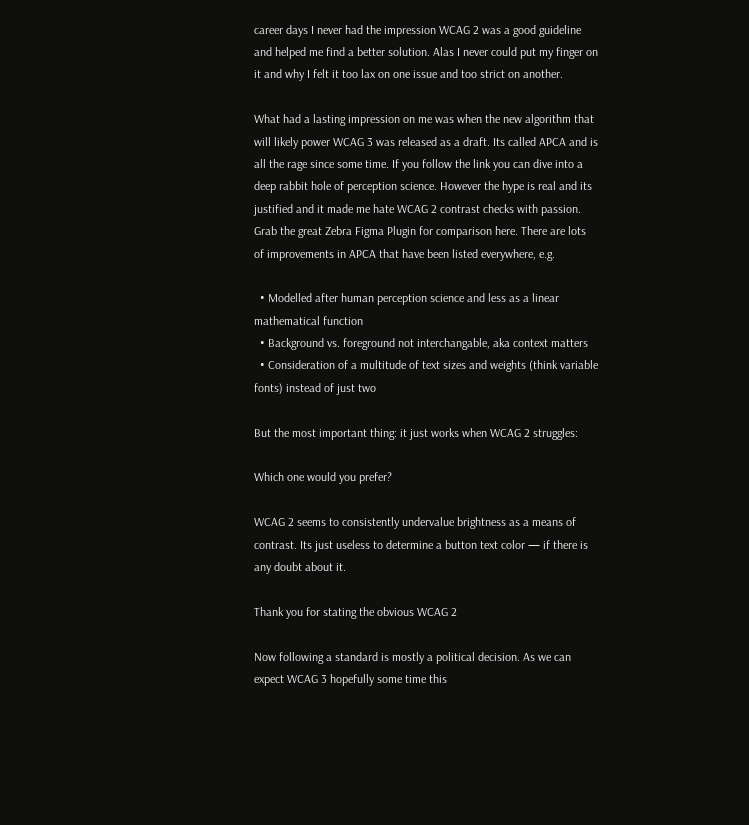career days I never had the impression WCAG 2 was a good guideline and helped me find a better solution. Alas I never could put my finger on it and why I felt it too lax on one issue and too strict on another.

What had a lasting impression on me was when the new algorithm that will likely power WCAG 3 was released as a draft. Its called APCA and is all the rage since some time. If you follow the link you can dive into a deep rabbit hole of perception science. However the hype is real and its justified and it made me hate WCAG 2 contrast checks with passion. Grab the great Zebra Figma Plugin for comparison here. There are lots of improvements in APCA that have been listed everywhere, e.g.

  • Modelled after human perception science and less as a linear mathematical function
  • Background vs. foreground not interchangable, aka context matters
  • Consideration of a multitude of text sizes and weights (think variable fonts) instead of just two

But the most important thing: it just works when WCAG 2 struggles:

Which one would you prefer?

WCAG 2 seems to consistently undervalue brightness as a means of contrast. Its just useless to determine a button text color — if there is any doubt about it.

Thank you for stating the obvious WCAG 2

Now following a standard is mostly a political decision. As we can expect WCAG 3 hopefully some time this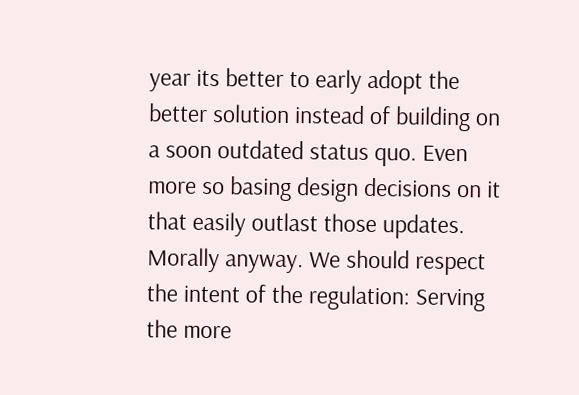year its better to early adopt the better solution instead of building on a soon outdated status quo. Even more so basing design decisions on it that easily outlast those updates. Morally anyway. We should respect the intent of the regulation: Serving the more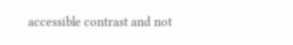accessible contrast and not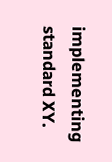implementing standard XY.